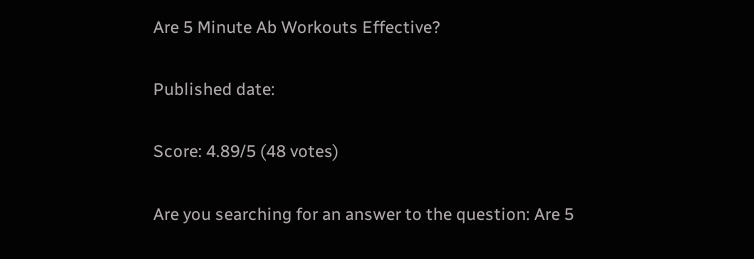Are 5 Minute Ab Workouts Effective?

Published date:

Score: 4.89/5 (48 votes)

Are you searching for an answer to the question: Are 5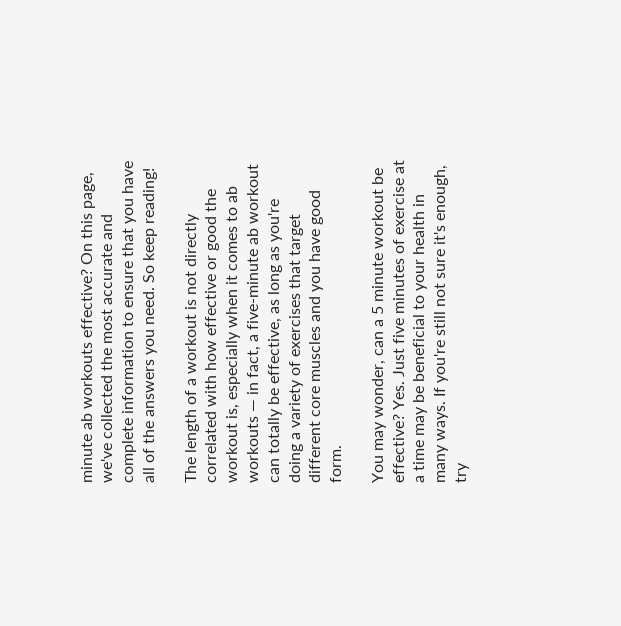minute ab workouts effective? On this page, we've collected the most accurate and complete information to ensure that you have all of the answers you need. So keep reading!

The length of a workout is not directly correlated with how effective or good the workout is, especially when it comes to ab workouts — in fact, a five-minute ab workout can totally be effective, as long as you're doing a variety of exercises that target different core muscles and you have good form.

You may wonder, can a 5 minute workout be effective? Yes. Just five minutes of exercise at a time may be beneficial to your health in many ways. If you're still not sure it's enough, try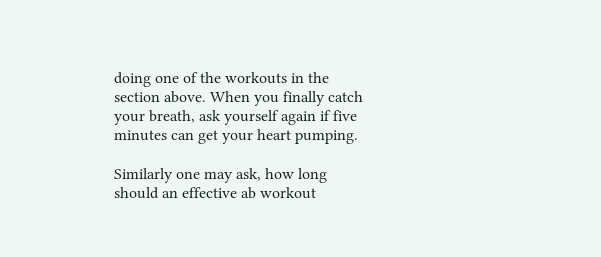doing one of the workouts in the section above. When you finally catch your breath, ask yourself again if five minutes can get your heart pumping.

Similarly one may ask, how long should an effective ab workout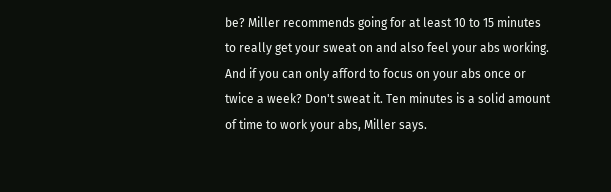be? Miller recommends going for at least 10 to 15 minutes to really get your sweat on and also feel your abs working. And if you can only afford to focus on your abs once or twice a week? Don't sweat it. Ten minutes is a solid amount of time to work your abs, Miller says.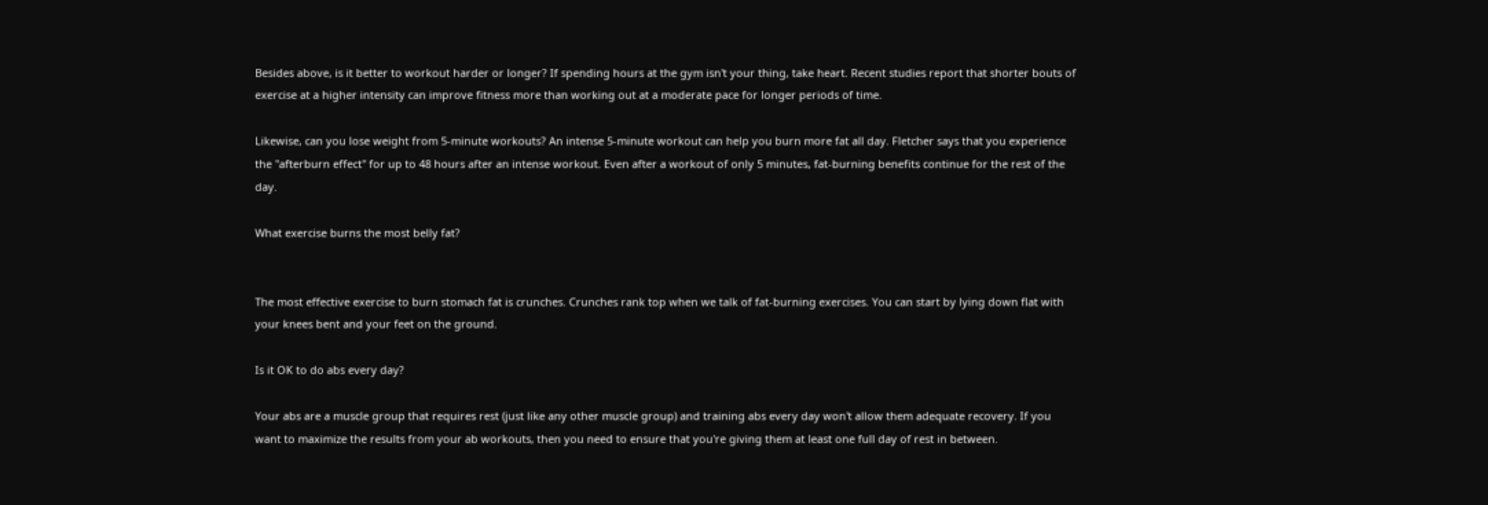Besides above, is it better to workout harder or longer? If spending hours at the gym isn't your thing, take heart. Recent studies report that shorter bouts of exercise at a higher intensity can improve fitness more than working out at a moderate pace for longer periods of time.

Likewise, can you lose weight from 5-minute workouts? An intense 5-minute workout can help you burn more fat all day. Fletcher says that you experience the "afterburn effect" for up to 48 hours after an intense workout. Even after a workout of only 5 minutes, fat-burning benefits continue for the rest of the day.

What exercise burns the most belly fat?


The most effective exercise to burn stomach fat is crunches. Crunches rank top when we talk of fat-burning exercises. You can start by lying down flat with your knees bent and your feet on the ground.

Is it OK to do abs every day?

Your abs are a muscle group that requires rest (just like any other muscle group) and training abs every day won't allow them adequate recovery. If you want to maximize the results from your ab workouts, then you need to ensure that you're giving them at least one full day of rest in between.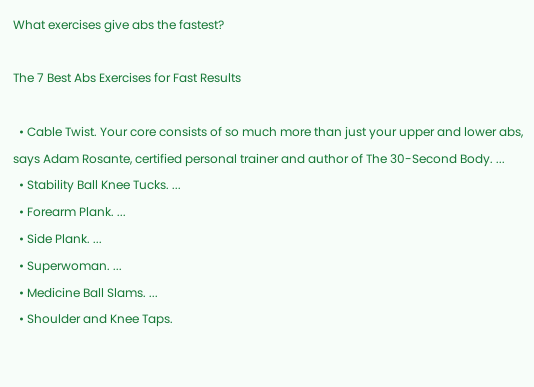What exercises give abs the fastest?

The 7 Best Abs Exercises for Fast Results

  • Cable Twist. Your core consists of so much more than just your upper and lower abs, says Adam Rosante, certified personal trainer and author of The 30-Second Body. ...
  • Stability Ball Knee Tucks. ...
  • Forearm Plank. ...
  • Side Plank. ...
  • Superwoman. ...
  • Medicine Ball Slams. ...
  • Shoulder and Knee Taps.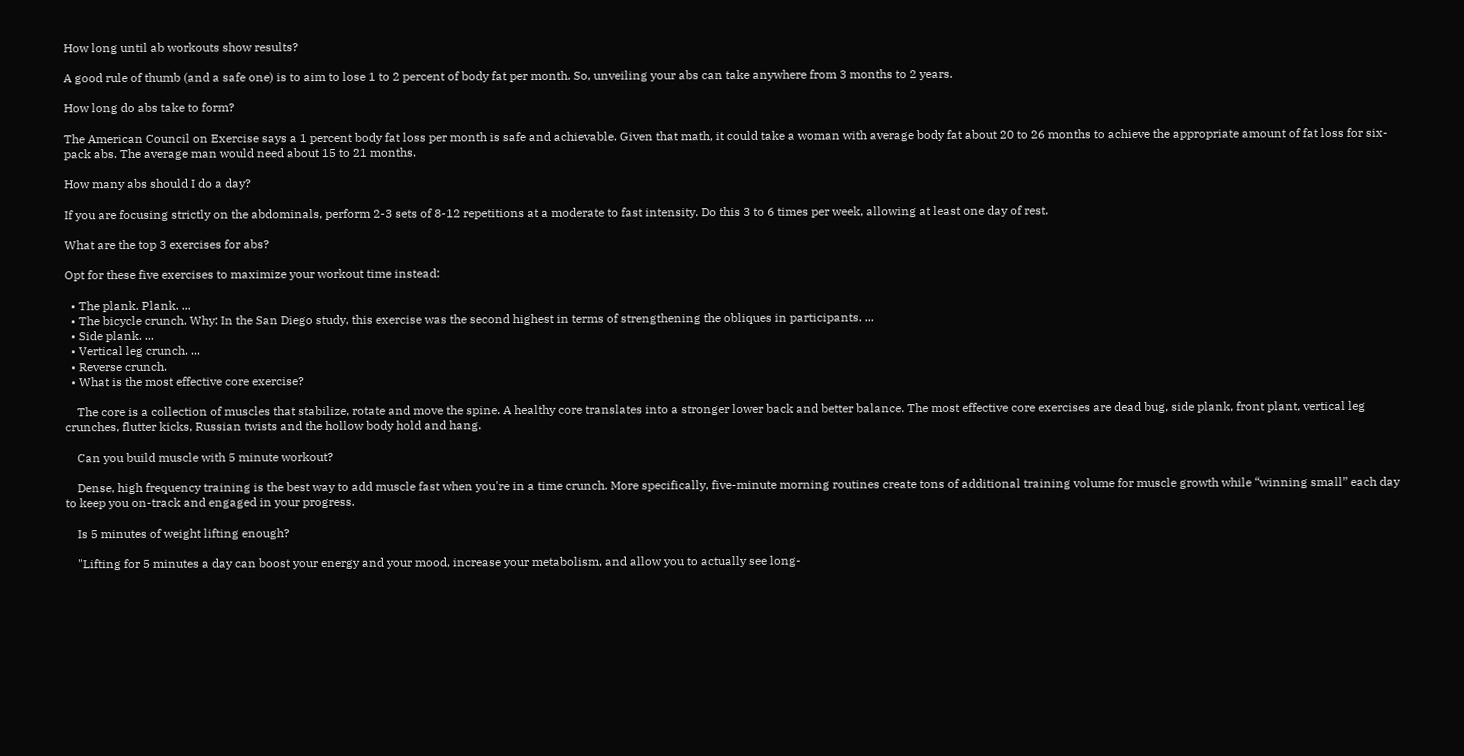How long until ab workouts show results?

A good rule of thumb (and a safe one) is to aim to lose 1 to 2 percent of body fat per month. So, unveiling your abs can take anywhere from 3 months to 2 years.

How long do abs take to form?

The American Council on Exercise says a 1 percent body fat loss per month is safe and achievable. Given that math, it could take a woman with average body fat about 20 to 26 months to achieve the appropriate amount of fat loss for six-pack abs. The average man would need about 15 to 21 months.

How many abs should I do a day?

If you are focusing strictly on the abdominals, perform 2-3 sets of 8-12 repetitions at a moderate to fast intensity. Do this 3 to 6 times per week, allowing at least one day of rest.

What are the top 3 exercises for abs?

Opt for these five exercises to maximize your workout time instead:

  • The plank. Plank. ...
  • The bicycle crunch. Why: In the San Diego study, this exercise was the second highest in terms of strengthening the obliques in participants. ...
  • Side plank. ...
  • Vertical leg crunch. ...
  • Reverse crunch.
  • What is the most effective core exercise?

    The core is a collection of muscles that stabilize, rotate and move the spine. A healthy core translates into a stronger lower back and better balance. The most effective core exercises are dead bug, side plank, front plant, vertical leg crunches, flutter kicks, Russian twists and the hollow body hold and hang.

    Can you build muscle with 5 minute workout?

    Dense, high frequency training is the best way to add muscle fast when you're in a time crunch. More specifically, five-minute morning routines create tons of additional training volume for muscle growth while “winning small” each day to keep you on-track and engaged in your progress.

    Is 5 minutes of weight lifting enough?

    "Lifting for 5 minutes a day can boost your energy and your mood, increase your metabolism, and allow you to actually see long-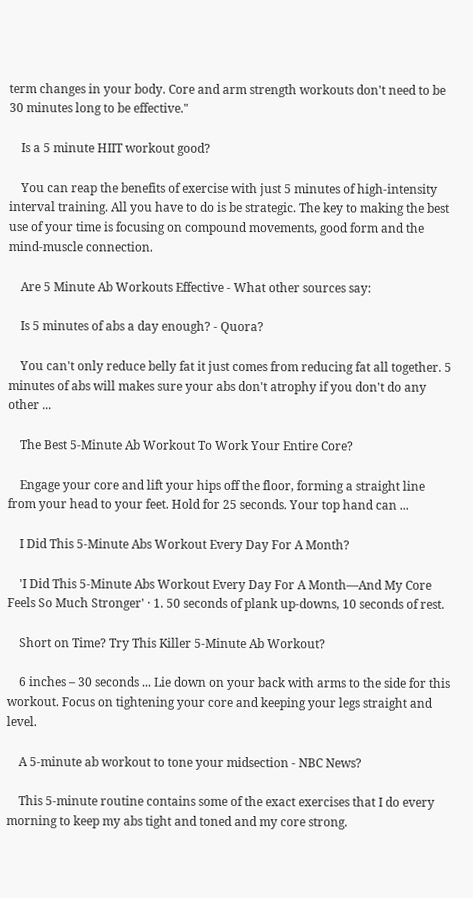term changes in your body. Core and arm strength workouts don't need to be 30 minutes long to be effective."

    Is a 5 minute HIIT workout good?

    You can reap the benefits of exercise with just 5 minutes of high-intensity interval training. All you have to do is be strategic. The key to making the best use of your time is focusing on compound movements, good form and the mind-muscle connection.

    Are 5 Minute Ab Workouts Effective - What other sources say:

    Is 5 minutes of abs a day enough? - Quora?

    You can't only reduce belly fat it just comes from reducing fat all together. 5 minutes of abs will makes sure your abs don't atrophy if you don't do any other ...

    The Best 5-Minute Ab Workout To Work Your Entire Core?

    Engage your core and lift your hips off the floor, forming a straight line from your head to your feet. Hold for 25 seconds. Your top hand can ...

    I Did This 5-Minute Abs Workout Every Day For A Month?

    'I Did This 5-Minute Abs Workout Every Day For A Month—And My Core Feels So Much Stronger' · 1. 50 seconds of plank up-downs, 10 seconds of rest.

    Short on Time? Try This Killer 5-Minute Ab Workout?

    6 inches – 30 seconds ... Lie down on your back with arms to the side for this workout. Focus on tightening your core and keeping your legs straight and level.

    A 5-minute ab workout to tone your midsection - NBC News?

    This 5-minute routine contains some of the exact exercises that I do every morning to keep my abs tight and toned and my core strong.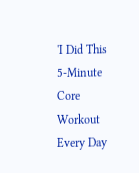'I Did This 5-Minute Core Workout Every Day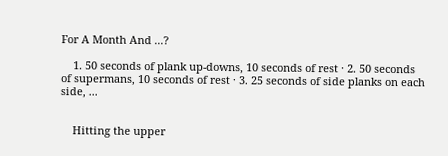For A Month And ...?

    1. 50 seconds of plank up-downs, 10 seconds of rest · 2. 50 seconds of supermans, 10 seconds of rest · 3. 25 seconds of side planks on each side, ...


    Hitting the upper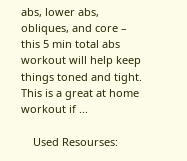abs, lower abs, obliques, and core – this 5 min total abs workout will help keep things toned and tight. This is a great at home workout if ...

    Used Resourses: